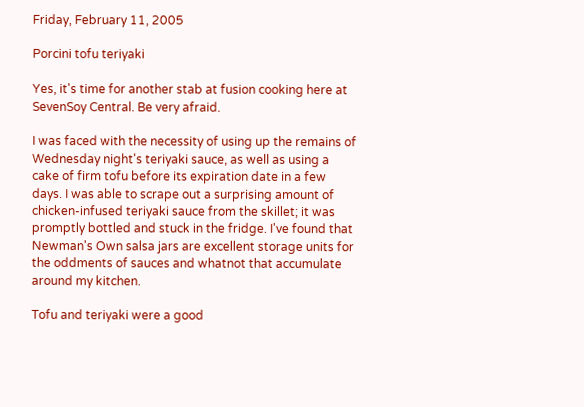Friday, February 11, 2005

Porcini tofu teriyaki

Yes, it's time for another stab at fusion cooking here at SevenSoy Central. Be very afraid.

I was faced with the necessity of using up the remains of Wednesday night's teriyaki sauce, as well as using a cake of firm tofu before its expiration date in a few days. I was able to scrape out a surprising amount of chicken-infused teriyaki sauce from the skillet; it was promptly bottled and stuck in the fridge. I've found that Newman's Own salsa jars are excellent storage units for the oddments of sauces and whatnot that accumulate around my kitchen.

Tofu and teriyaki were a good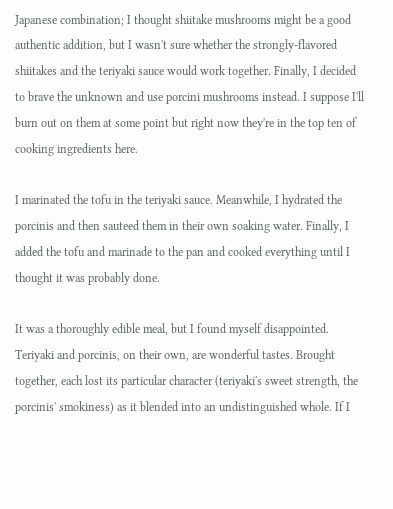Japanese combination; I thought shiitake mushrooms might be a good authentic addition, but I wasn't sure whether the strongly-flavored shiitakes and the teriyaki sauce would work together. Finally, I decided to brave the unknown and use porcini mushrooms instead. I suppose I'll burn out on them at some point but right now they're in the top ten of cooking ingredients here.

I marinated the tofu in the teriyaki sauce. Meanwhile, I hydrated the porcinis and then sauteed them in their own soaking water. Finally, I added the tofu and marinade to the pan and cooked everything until I thought it was probably done.

It was a thoroughly edible meal, but I found myself disappointed. Teriyaki and porcinis, on their own, are wonderful tastes. Brought together, each lost its particular character (teriyaki's sweet strength, the porcinis' smokiness) as it blended into an undistinguished whole. If I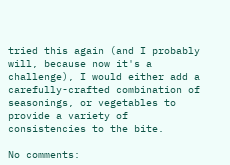tried this again (and I probably will, because now it's a challenge), I would either add a carefully-crafted combination of seasonings, or vegetables to provide a variety of consistencies to the bite.

No comments: